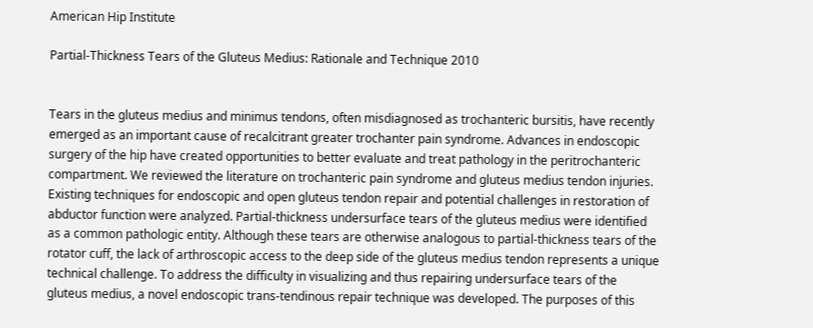American Hip Institute

Partial-Thickness Tears of the Gluteus Medius: Rationale and Technique 2010


Tears in the gluteus medius and minimus tendons, often misdiagnosed as trochanteric bursitis, have recently emerged as an important cause of recalcitrant greater trochanter pain syndrome. Advances in endoscopic surgery of the hip have created opportunities to better evaluate and treat pathology in the peritrochanteric compartment. We reviewed the literature on trochanteric pain syndrome and gluteus medius tendon injuries. Existing techniques for endoscopic and open gluteus tendon repair and potential challenges in restoration of abductor function were analyzed. Partial-thickness undersurface tears of the gluteus medius were identified as a common pathologic entity. Although these tears are otherwise analogous to partial-thickness tears of the rotator cuff, the lack of arthroscopic access to the deep side of the gluteus medius tendon represents a unique technical challenge. To address the difficulty in visualizing and thus repairing undersurface tears of the gluteus medius, a novel endoscopic trans-tendinous repair technique was developed. The purposes of this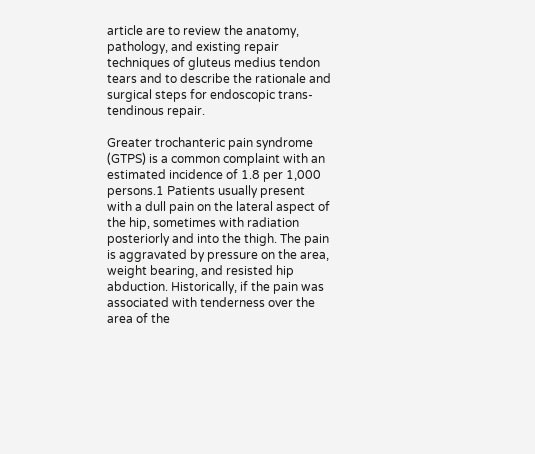article are to review the anatomy, pathology, and existing repair techniques of gluteus medius tendon tears and to describe the rationale and surgical steps for endoscopic trans-tendinous repair.

Greater trochanteric pain syndrome (GTPS) is a common complaint with an estimated incidence of 1.8 per 1,000 persons.1 Patients usually present with a dull pain on the lateral aspect of the hip, sometimes with radiation posteriorly and into the thigh. The pain is aggravated by pressure on the area, weight bearing, and resisted hip abduction. Historically, if the pain was associated with tenderness over the area of the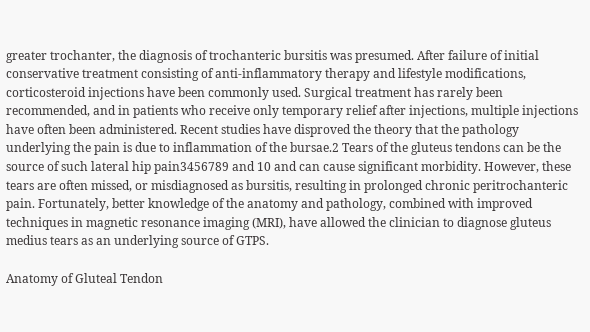greater trochanter, the diagnosis of trochanteric bursitis was presumed. After failure of initial conservative treatment consisting of anti-inflammatory therapy and lifestyle modifications, corticosteroid injections have been commonly used. Surgical treatment has rarely been recommended, and in patients who receive only temporary relief after injections, multiple injections have often been administered. Recent studies have disproved the theory that the pathology underlying the pain is due to inflammation of the bursae.2 Tears of the gluteus tendons can be the source of such lateral hip pain3456789 and 10 and can cause significant morbidity. However, these tears are often missed, or misdiagnosed as bursitis, resulting in prolonged chronic peritrochanteric pain. Fortunately, better knowledge of the anatomy and pathology, combined with improved techniques in magnetic resonance imaging (MRI), have allowed the clinician to diagnose gluteus medius tears as an underlying source of GTPS.

Anatomy of Gluteal Tendon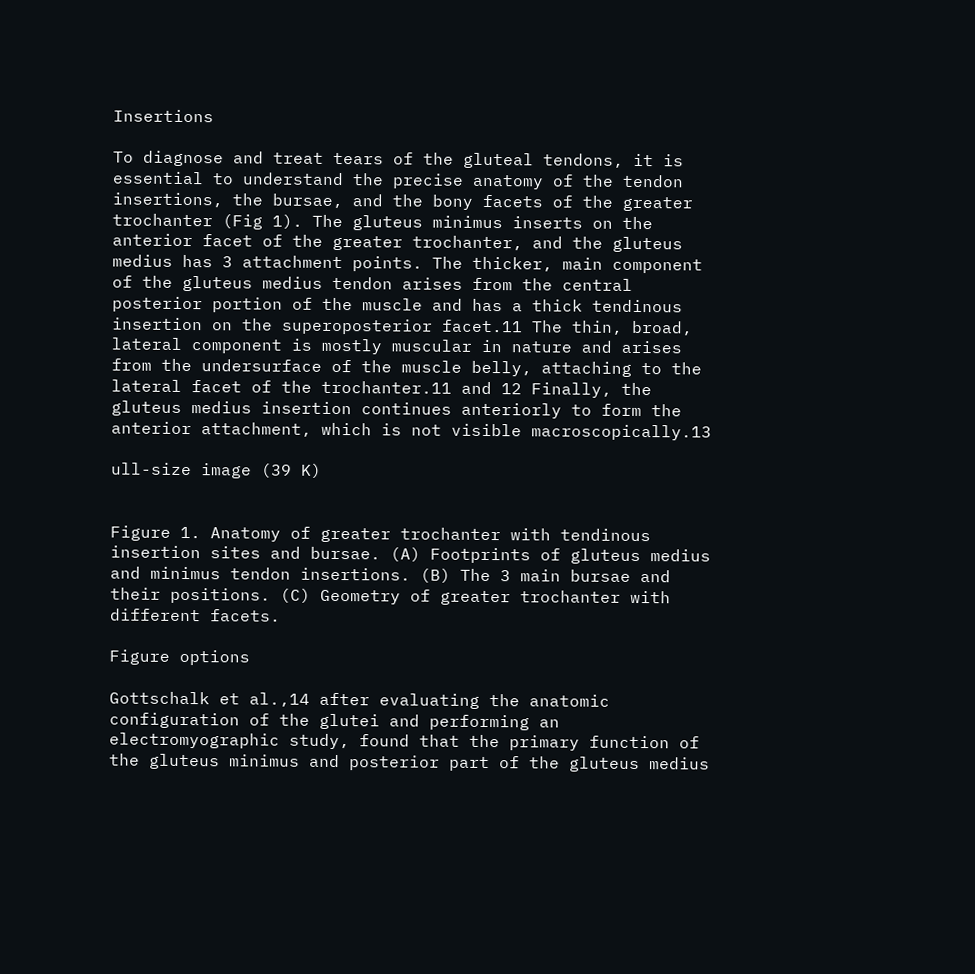Insertions

To diagnose and treat tears of the gluteal tendons, it is essential to understand the precise anatomy of the tendon insertions, the bursae, and the bony facets of the greater trochanter (Fig 1). The gluteus minimus inserts on the anterior facet of the greater trochanter, and the gluteus medius has 3 attachment points. The thicker, main component of the gluteus medius tendon arises from the central posterior portion of the muscle and has a thick tendinous insertion on the superoposterior facet.11 The thin, broad, lateral component is mostly muscular in nature and arises from the undersurface of the muscle belly, attaching to the lateral facet of the trochanter.11 and 12 Finally, the gluteus medius insertion continues anteriorly to form the anterior attachment, which is not visible macroscopically.13

ull-size image (39 K)


Figure 1. Anatomy of greater trochanter with tendinous insertion sites and bursae. (A) Footprints of gluteus medius and minimus tendon insertions. (B) The 3 main bursae and their positions. (C) Geometry of greater trochanter with different facets.

Figure options

Gottschalk et al.,14 after evaluating the anatomic configuration of the glutei and performing an electromyographic study, found that the primary function of the gluteus minimus and posterior part of the gluteus medius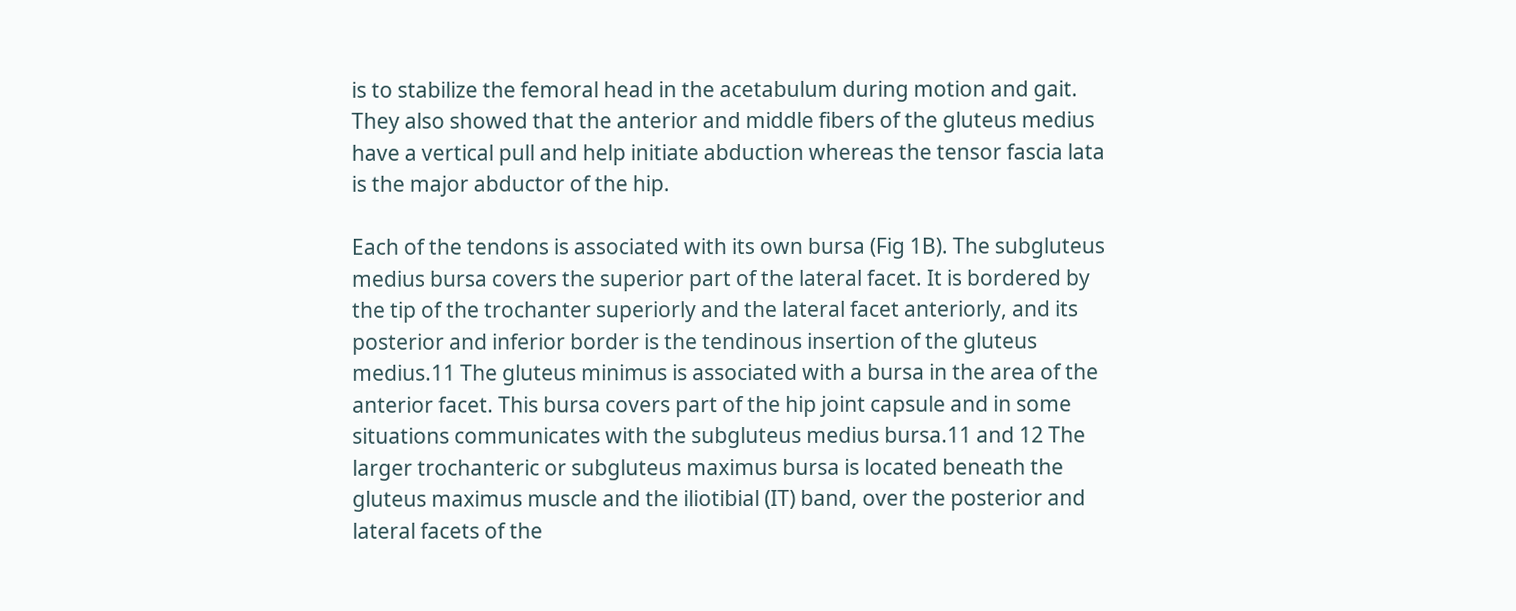is to stabilize the femoral head in the acetabulum during motion and gait. They also showed that the anterior and middle fibers of the gluteus medius have a vertical pull and help initiate abduction whereas the tensor fascia lata is the major abductor of the hip.

Each of the tendons is associated with its own bursa (Fig 1B). The subgluteus medius bursa covers the superior part of the lateral facet. It is bordered by the tip of the trochanter superiorly and the lateral facet anteriorly, and its posterior and inferior border is the tendinous insertion of the gluteus medius.11 The gluteus minimus is associated with a bursa in the area of the anterior facet. This bursa covers part of the hip joint capsule and in some situations communicates with the subgluteus medius bursa.11 and 12 The larger trochanteric or subgluteus maximus bursa is located beneath the gluteus maximus muscle and the iliotibial (IT) band, over the posterior and lateral facets of the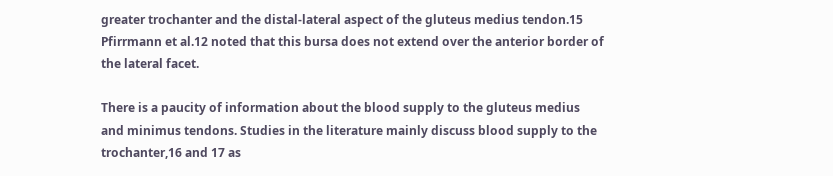greater trochanter and the distal-lateral aspect of the gluteus medius tendon.15 Pfirrmann et al.12 noted that this bursa does not extend over the anterior border of the lateral facet.

There is a paucity of information about the blood supply to the gluteus medius and minimus tendons. Studies in the literature mainly discuss blood supply to the trochanter,16 and 17 as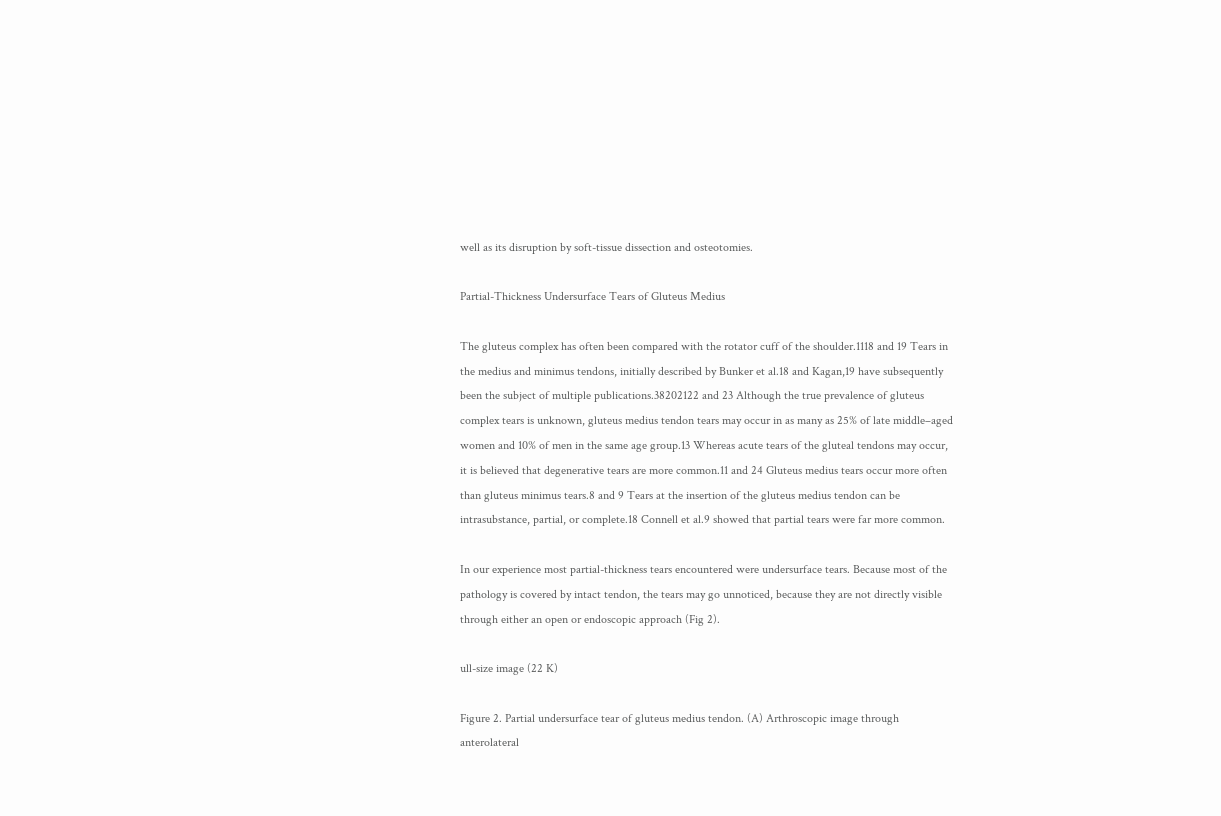well as its disruption by soft-tissue dissection and osteotomies.

Partial-Thickness Undersurface Tears of Gluteus Medius

The gluteus complex has often been compared with the rotator cuff of the shoulder.1118 and 19 Tears in the medius and minimus tendons, initially described by Bunker et al.18 and Kagan,19 have subsequently been the subject of multiple publications.38202122 and 23 Although the true prevalence of gluteus complex tears is unknown, gluteus medius tendon tears may occur in as many as 25% of late middle–aged women and 10% of men in the same age group.13 Whereas acute tears of the gluteal tendons may occur, it is believed that degenerative tears are more common.11 and 24 Gluteus medius tears occur more often than gluteus minimus tears.8 and 9 Tears at the insertion of the gluteus medius tendon can be intrasubstance, partial, or complete.18 Connell et al.9 showed that partial tears were far more common.

In our experience most partial-thickness tears encountered were undersurface tears. Because most of the pathology is covered by intact tendon, the tears may go unnoticed, because they are not directly visible through either an open or endoscopic approach (Fig 2).

ull-size image (22 K)

Figure 2. Partial undersurface tear of gluteus medius tendon. (A) Arthroscopic image through anterolateral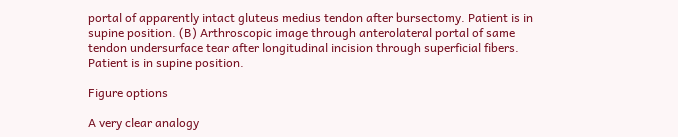portal of apparently intact gluteus medius tendon after bursectomy. Patient is in supine position. (B) Arthroscopic image through anterolateral portal of same tendon undersurface tear after longitudinal incision through superficial fibers. Patient is in supine position.

Figure options

A very clear analogy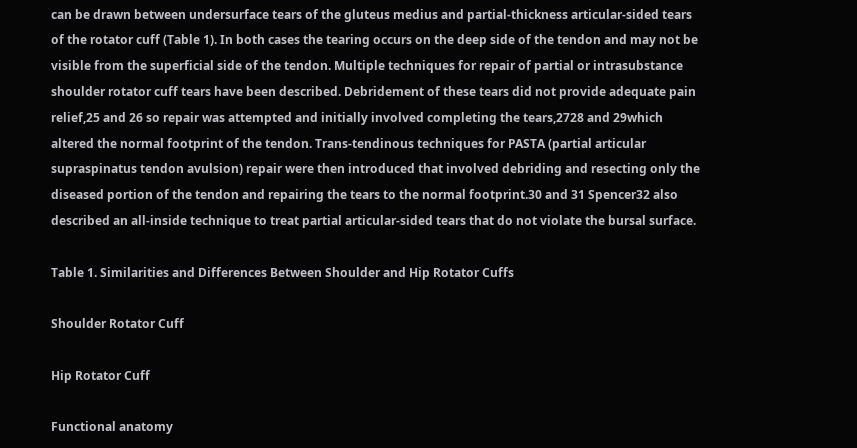can be drawn between undersurface tears of the gluteus medius and partial-thickness articular-sided tears of the rotator cuff (Table 1). In both cases the tearing occurs on the deep side of the tendon and may not be visible from the superficial side of the tendon. Multiple techniques for repair of partial or intrasubstance shoulder rotator cuff tears have been described. Debridement of these tears did not provide adequate pain relief,25 and 26 so repair was attempted and initially involved completing the tears,2728 and 29which altered the normal footprint of the tendon. Trans-tendinous techniques for PASTA (partial articular supraspinatus tendon avulsion) repair were then introduced that involved debriding and resecting only the diseased portion of the tendon and repairing the tears to the normal footprint.30 and 31 Spencer32 also described an all-inside technique to treat partial articular-sided tears that do not violate the bursal surface.

Table 1. Similarities and Differences Between Shoulder and Hip Rotator Cuffs

Shoulder Rotator Cuff

Hip Rotator Cuff

Functional anatomy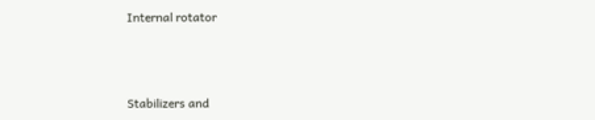Internal rotator



Stabilizers and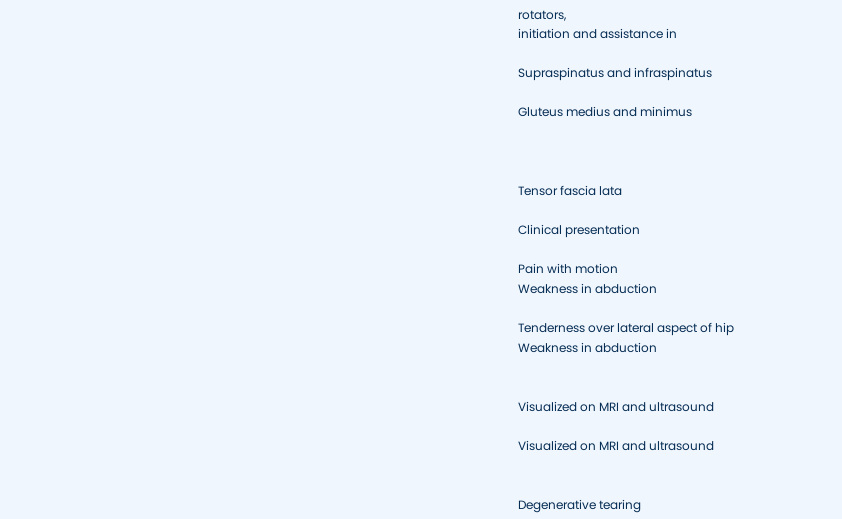rotators,
initiation and assistance in

Supraspinatus and infraspinatus

Gluteus medius and minimus



Tensor fascia lata

Clinical presentation

Pain with motion
Weakness in abduction

Tenderness over lateral aspect of hip
Weakness in abduction


Visualized on MRI and ultrasound

Visualized on MRI and ultrasound


Degenerative tearing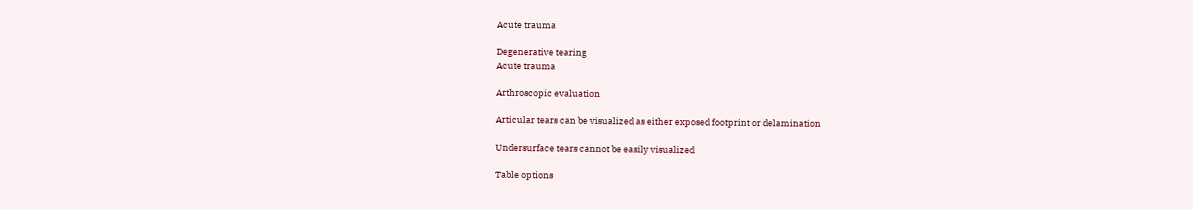Acute trauma

Degenerative tearing
Acute trauma

Arthroscopic evaluation

Articular tears can be visualized as either exposed footprint or delamination

Undersurface tears cannot be easily visualized

Table options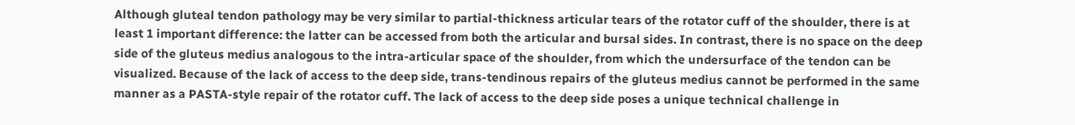Although gluteal tendon pathology may be very similar to partial-thickness articular tears of the rotator cuff of the shoulder, there is at least 1 important difference: the latter can be accessed from both the articular and bursal sides. In contrast, there is no space on the deep side of the gluteus medius analogous to the intra-articular space of the shoulder, from which the undersurface of the tendon can be visualized. Because of the lack of access to the deep side, trans-tendinous repairs of the gluteus medius cannot be performed in the same manner as a PASTA-style repair of the rotator cuff. The lack of access to the deep side poses a unique technical challenge in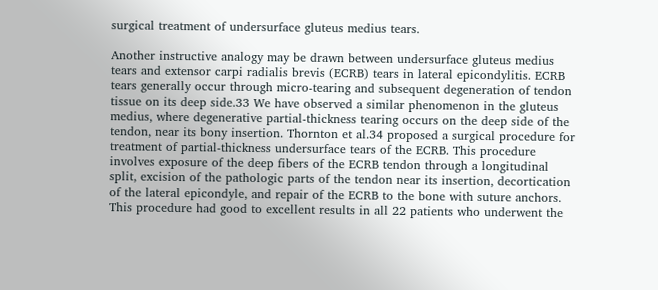surgical treatment of undersurface gluteus medius tears.

Another instructive analogy may be drawn between undersurface gluteus medius tears and extensor carpi radialis brevis (ECRB) tears in lateral epicondylitis. ECRB tears generally occur through micro-tearing and subsequent degeneration of tendon tissue on its deep side.33 We have observed a similar phenomenon in the gluteus medius, where degenerative partial-thickness tearing occurs on the deep side of the tendon, near its bony insertion. Thornton et al.34 proposed a surgical procedure for treatment of partial-thickness undersurface tears of the ECRB. This procedure involves exposure of the deep fibers of the ECRB tendon through a longitudinal split, excision of the pathologic parts of the tendon near its insertion, decortication of the lateral epicondyle, and repair of the ECRB to the bone with suture anchors. This procedure had good to excellent results in all 22 patients who underwent the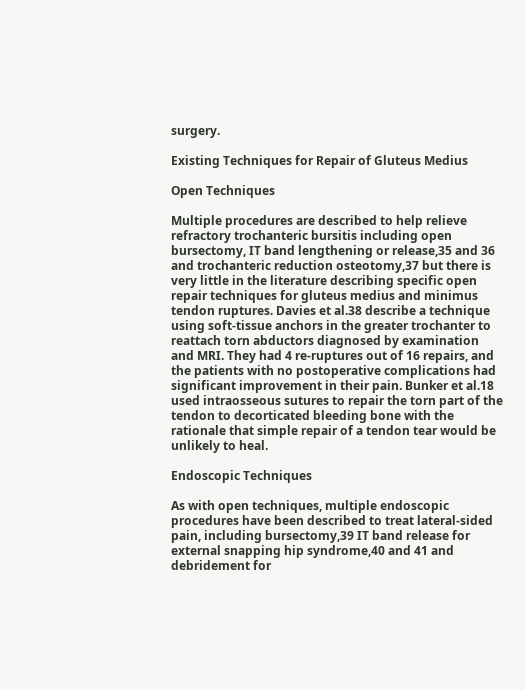surgery.

Existing Techniques for Repair of Gluteus Medius

Open Techniques

Multiple procedures are described to help relieve refractory trochanteric bursitis including open bursectomy, IT band lengthening or release,35 and 36 and trochanteric reduction osteotomy,37 but there is very little in the literature describing specific open repair techniques for gluteus medius and minimus tendon ruptures. Davies et al.38 describe a technique using soft-tissue anchors in the greater trochanter to reattach torn abductors diagnosed by examination and MRI. They had 4 re-ruptures out of 16 repairs, and the patients with no postoperative complications had significant improvement in their pain. Bunker et al.18 used intraosseous sutures to repair the torn part of the tendon to decorticated bleeding bone with the rationale that simple repair of a tendon tear would be unlikely to heal.

Endoscopic Techniques

As with open techniques, multiple endoscopic procedures have been described to treat lateral-sided pain, including bursectomy,39 IT band release for external snapping hip syndrome,40 and 41 and debridement for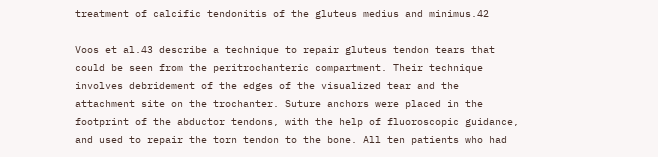treatment of calcific tendonitis of the gluteus medius and minimus.42

Voos et al.43 describe a technique to repair gluteus tendon tears that could be seen from the peritrochanteric compartment. Their technique involves debridement of the edges of the visualized tear and the attachment site on the trochanter. Suture anchors were placed in the footprint of the abductor tendons, with the help of fluoroscopic guidance, and used to repair the torn tendon to the bone. All ten patients who had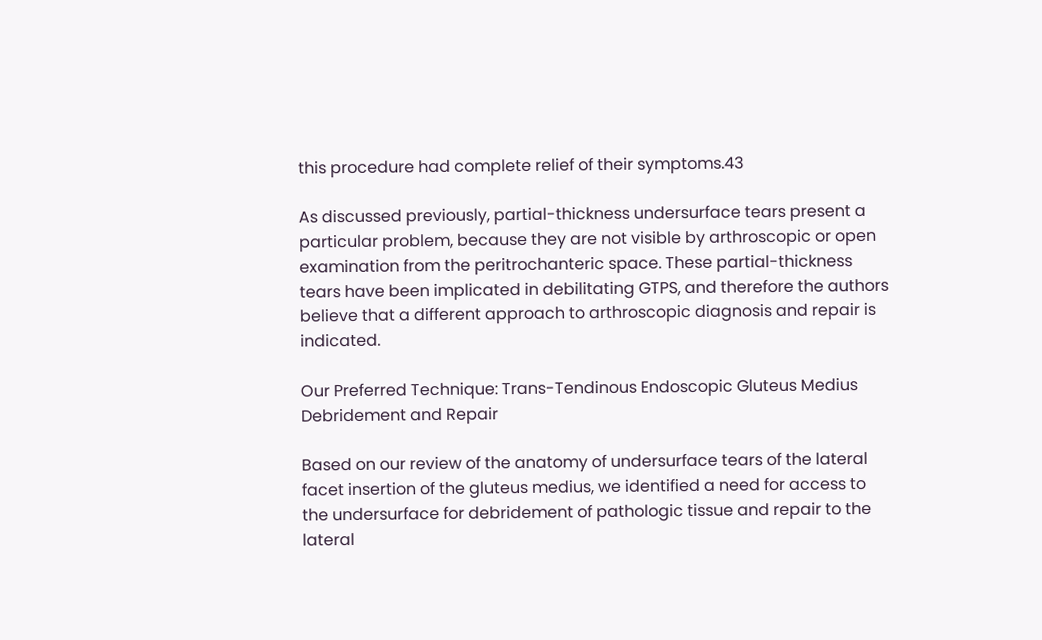this procedure had complete relief of their symptoms.43

As discussed previously, partial-thickness undersurface tears present a particular problem, because they are not visible by arthroscopic or open examination from the peritrochanteric space. These partial-thickness tears have been implicated in debilitating GTPS, and therefore the authors believe that a different approach to arthroscopic diagnosis and repair is indicated.

Our Preferred Technique: Trans-Tendinous Endoscopic Gluteus Medius Debridement and Repair

Based on our review of the anatomy of undersurface tears of the lateral facet insertion of the gluteus medius, we identified a need for access to the undersurface for debridement of pathologic tissue and repair to the lateral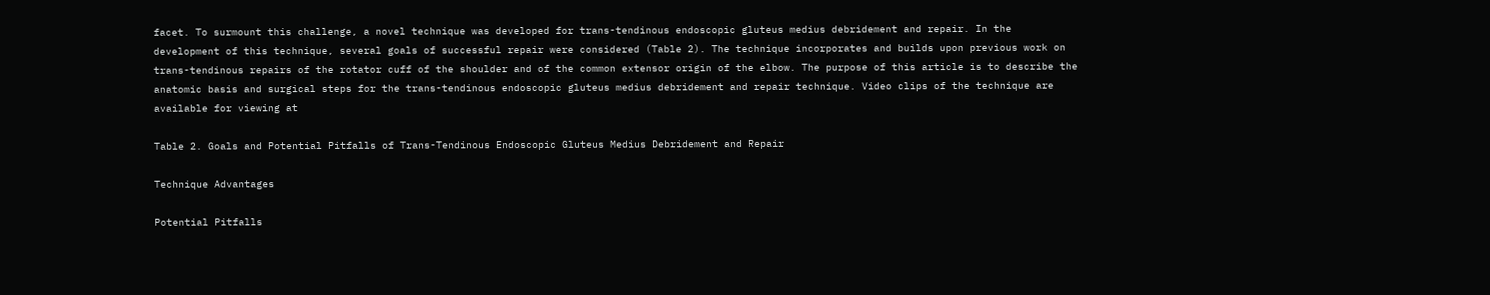facet. To surmount this challenge, a novel technique was developed for trans-tendinous endoscopic gluteus medius debridement and repair. In the development of this technique, several goals of successful repair were considered (Table 2). The technique incorporates and builds upon previous work on trans-tendinous repairs of the rotator cuff of the shoulder and of the common extensor origin of the elbow. The purpose of this article is to describe the anatomic basis and surgical steps for the trans-tendinous endoscopic gluteus medius debridement and repair technique. Video clips of the technique are available for viewing at

Table 2. Goals and Potential Pitfalls of Trans-Tendinous Endoscopic Gluteus Medius Debridement and Repair

Technique Advantages

Potential Pitfalls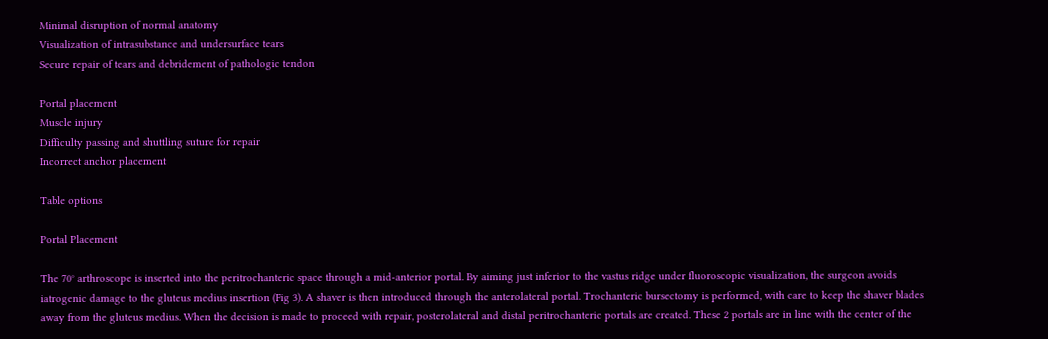Minimal disruption of normal anatomy
Visualization of intrasubstance and undersurface tears
Secure repair of tears and debridement of pathologic tendon

Portal placement
Muscle injury
Difficulty passing and shuttling suture for repair
Incorrect anchor placement

Table options

Portal Placement

The 70° arthroscope is inserted into the peritrochanteric space through a mid-anterior portal. By aiming just inferior to the vastus ridge under fluoroscopic visualization, the surgeon avoids iatrogenic damage to the gluteus medius insertion (Fig 3). A shaver is then introduced through the anterolateral portal. Trochanteric bursectomy is performed, with care to keep the shaver blades away from the gluteus medius. When the decision is made to proceed with repair, posterolateral and distal peritrochanteric portals are created. These 2 portals are in line with the center of the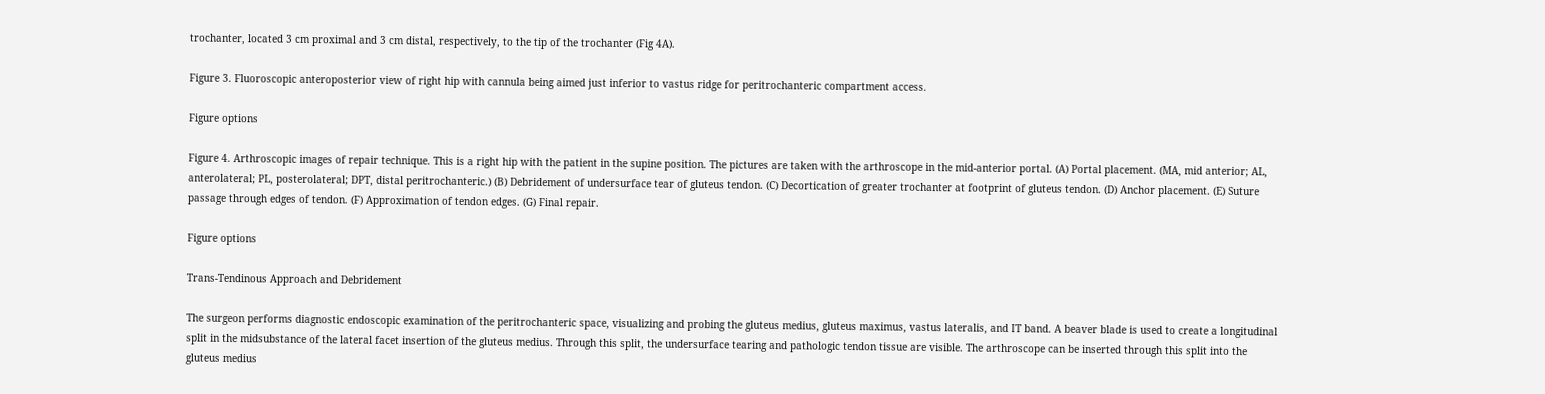trochanter, located 3 cm proximal and 3 cm distal, respectively, to the tip of the trochanter (Fig 4A).

Figure 3. Fluoroscopic anteroposterior view of right hip with cannula being aimed just inferior to vastus ridge for peritrochanteric compartment access.

Figure options

Figure 4. Arthroscopic images of repair technique. This is a right hip with the patient in the supine position. The pictures are taken with the arthroscope in the mid-anterior portal. (A) Portal placement. (MA, mid anterior; AL, anterolateral; PL, posterolateral; DPT, distal peritrochanteric.) (B) Debridement of undersurface tear of gluteus tendon. (C) Decortication of greater trochanter at footprint of gluteus tendon. (D) Anchor placement. (E) Suture passage through edges of tendon. (F) Approximation of tendon edges. (G) Final repair.

Figure options

Trans-Tendinous Approach and Debridement

The surgeon performs diagnostic endoscopic examination of the peritrochanteric space, visualizing and probing the gluteus medius, gluteus maximus, vastus lateralis, and IT band. A beaver blade is used to create a longitudinal split in the midsubstance of the lateral facet insertion of the gluteus medius. Through this split, the undersurface tearing and pathologic tendon tissue are visible. The arthroscope can be inserted through this split into the gluteus medius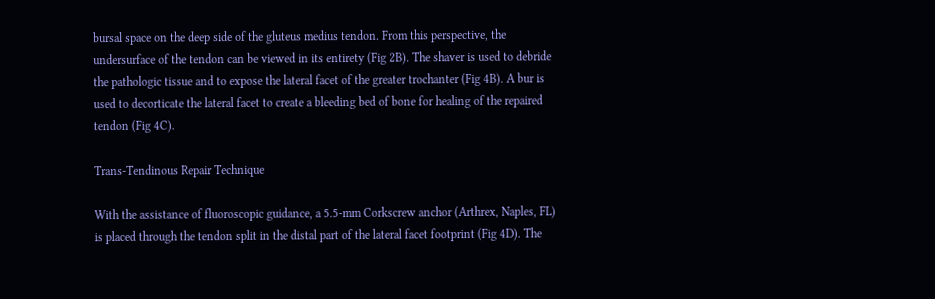bursal space on the deep side of the gluteus medius tendon. From this perspective, the undersurface of the tendon can be viewed in its entirety (Fig 2B). The shaver is used to debride the pathologic tissue and to expose the lateral facet of the greater trochanter (Fig 4B). A bur is used to decorticate the lateral facet to create a bleeding bed of bone for healing of the repaired tendon (Fig 4C).

Trans-Tendinous Repair Technique

With the assistance of fluoroscopic guidance, a 5.5-mm Corkscrew anchor (Arthrex, Naples, FL) is placed through the tendon split in the distal part of the lateral facet footprint (Fig 4D). The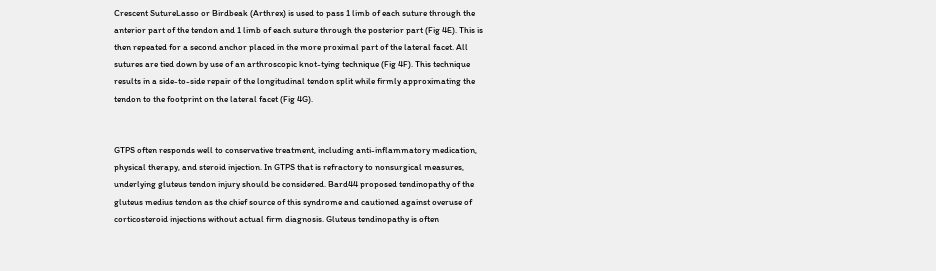Crescent SutureLasso or Birdbeak (Arthrex) is used to pass 1 limb of each suture through the anterior part of the tendon and 1 limb of each suture through the posterior part (Fig 4E). This is then repeated for a second anchor placed in the more proximal part of the lateral facet. All sutures are tied down by use of an arthroscopic knot-tying technique (Fig 4F). This technique results in a side-to-side repair of the longitudinal tendon split while firmly approximating the tendon to the footprint on the lateral facet (Fig 4G).


GTPS often responds well to conservative treatment, including anti-inflammatory medication, physical therapy, and steroid injection. In GTPS that is refractory to nonsurgical measures, underlying gluteus tendon injury should be considered. Bard44 proposed tendinopathy of the gluteus medius tendon as the chief source of this syndrome and cautioned against overuse of corticosteroid injections without actual firm diagnosis. Gluteus tendinopathy is often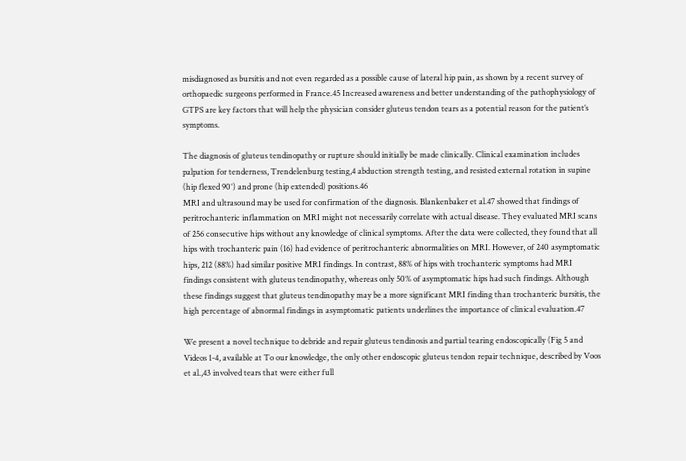misdiagnosed as bursitis and not even regarded as a possible cause of lateral hip pain, as shown by a recent survey of orthopaedic surgeons performed in France.45 Increased awareness and better understanding of the pathophysiology of GTPS are key factors that will help the physician consider gluteus tendon tears as a potential reason for the patient’s symptoms.

The diagnosis of gluteus tendinopathy or rupture should initially be made clinically. Clinical examination includes palpation for tenderness, Trendelenburg testing,4 abduction strength testing, and resisted external rotation in supine (hip flexed 90°) and prone (hip extended) positions.46
MRI and ultrasound may be used for confirmation of the diagnosis. Blankenbaker et al.47 showed that findings of peritrochanteric inflammation on MRI might not necessarily correlate with actual disease. They evaluated MRI scans of 256 consecutive hips without any knowledge of clinical symptoms. After the data were collected, they found that all hips with trochanteric pain (16) had evidence of peritrochanteric abnormalities on MRI. However, of 240 asymptomatic hips, 212 (88%) had similar positive MRI findings. In contrast, 88% of hips with trochanteric symptoms had MRI findings consistent with gluteus tendinopathy, whereas only 50% of asymptomatic hips had such findings. Although these findings suggest that gluteus tendinopathy may be a more significant MRI finding than trochanteric bursitis, the high percentage of abnormal findings in asymptomatic patients underlines the importance of clinical evaluation.47

We present a novel technique to debride and repair gluteus tendinosis and partial tearing endoscopically (Fig 5 and Videos 1-4, available at To our knowledge, the only other endoscopic gluteus tendon repair technique, described by Voos et al.,43 involved tears that were either full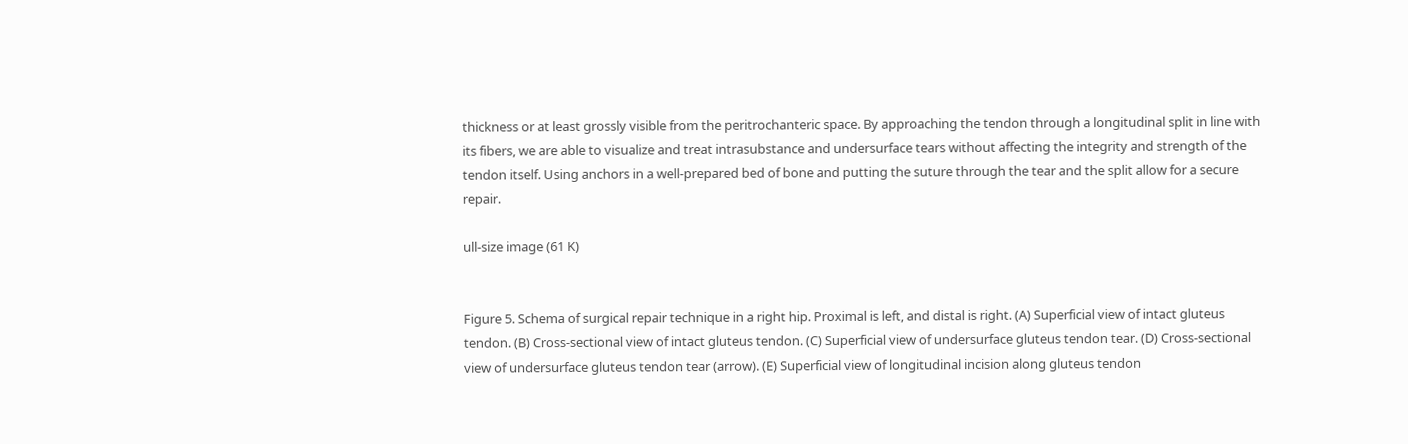thickness or at least grossly visible from the peritrochanteric space. By approaching the tendon through a longitudinal split in line with its fibers, we are able to visualize and treat intrasubstance and undersurface tears without affecting the integrity and strength of the tendon itself. Using anchors in a well-prepared bed of bone and putting the suture through the tear and the split allow for a secure repair.

ull-size image (61 K)


Figure 5. Schema of surgical repair technique in a right hip. Proximal is left, and distal is right. (A) Superficial view of intact gluteus tendon. (B) Cross-sectional view of intact gluteus tendon. (C) Superficial view of undersurface gluteus tendon tear. (D) Cross-sectional view of undersurface gluteus tendon tear (arrow). (E) Superficial view of longitudinal incision along gluteus tendon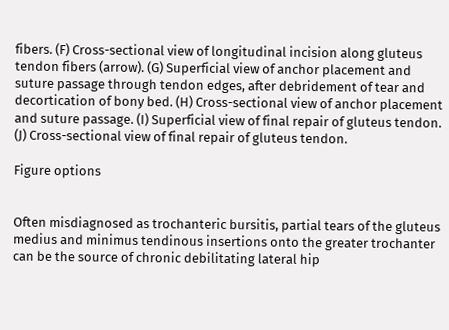fibers. (F) Cross-sectional view of longitudinal incision along gluteus tendon fibers (arrow). (G) Superficial view of anchor placement and suture passage through tendon edges, after debridement of tear and decortication of bony bed. (H) Cross-sectional view of anchor placement and suture passage. (I) Superficial view of final repair of gluteus tendon. (J) Cross-sectional view of final repair of gluteus tendon.

Figure options


Often misdiagnosed as trochanteric bursitis, partial tears of the gluteus medius and minimus tendinous insertions onto the greater trochanter can be the source of chronic debilitating lateral hip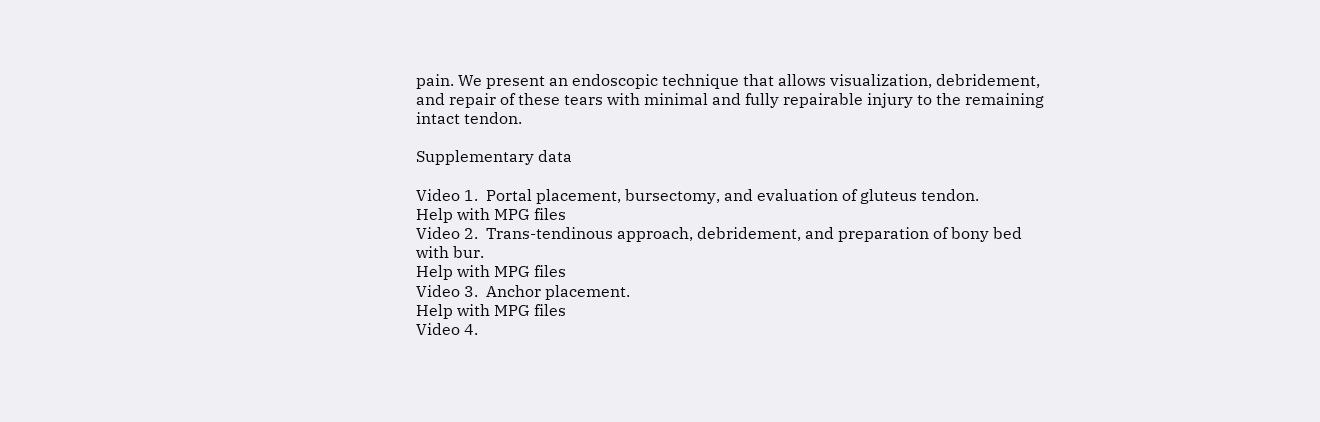pain. We present an endoscopic technique that allows visualization, debridement, and repair of these tears with minimal and fully repairable injury to the remaining intact tendon.

Supplementary data

Video 1.  Portal placement, bursectomy, and evaluation of gluteus tendon.
Help with MPG files
Video 2.  Trans-tendinous approach, debridement, and preparation of bony bed with bur.
Help with MPG files
Video 3.  Anchor placement.
Help with MPG files
Video 4.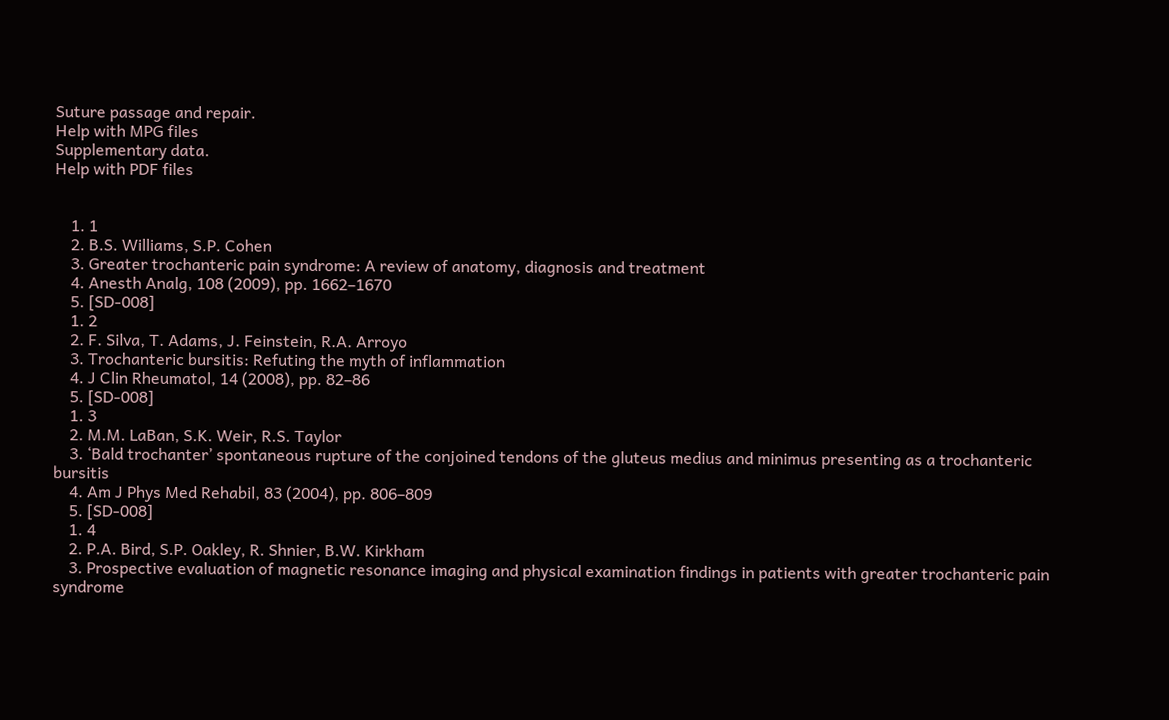Suture passage and repair.
Help with MPG files
Supplementary data.
Help with PDF files


    1. 1
    2. B.S. Williams, S.P. Cohen
    3. Greater trochanteric pain syndrome: A review of anatomy, diagnosis and treatment
    4. Anesth Analg, 108 (2009), pp. 1662–1670
    5. [SD-008]
    1. 2
    2. F. Silva, T. Adams, J. Feinstein, R.A. Arroyo
    3. Trochanteric bursitis: Refuting the myth of inflammation
    4. J Clin Rheumatol, 14 (2008), pp. 82–86
    5. [SD-008]
    1. 3
    2. M.M. LaBan, S.K. Weir, R.S. Taylor
    3. ‘Bald trochanter’ spontaneous rupture of the conjoined tendons of the gluteus medius and minimus presenting as a trochanteric bursitis
    4. Am J Phys Med Rehabil, 83 (2004), pp. 806–809
    5. [SD-008]
    1. 4
    2. P.A. Bird, S.P. Oakley, R. Shnier, B.W. Kirkham
    3. Prospective evaluation of magnetic resonance imaging and physical examination findings in patients with greater trochanteric pain syndrome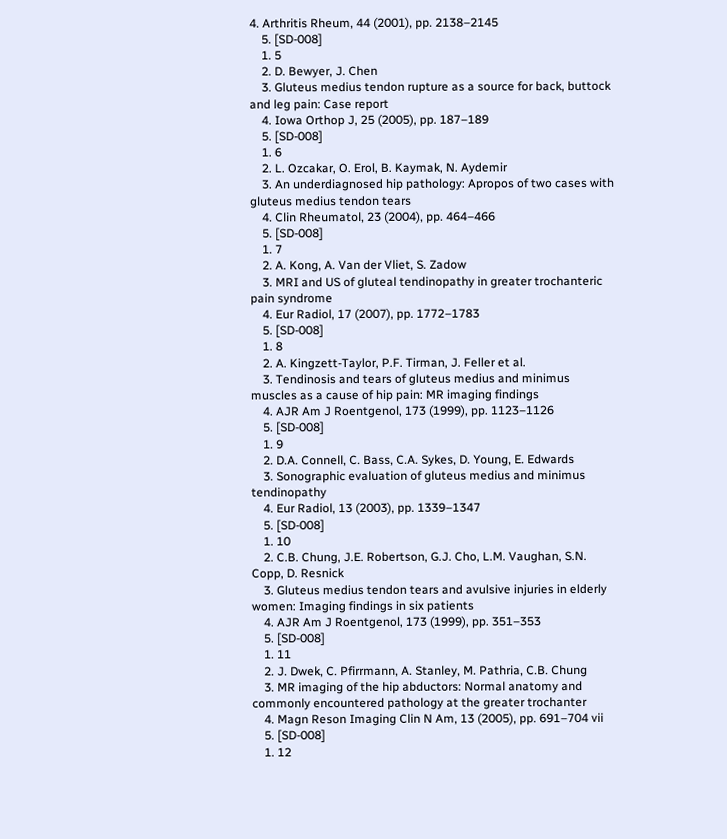4. Arthritis Rheum, 44 (2001), pp. 2138–2145
    5. [SD-008]
    1. 5
    2. D. Bewyer, J. Chen
    3. Gluteus medius tendon rupture as a source for back, buttock and leg pain: Case report
    4. Iowa Orthop J, 25 (2005), pp. 187–189
    5. [SD-008]
    1. 6
    2. L. Ozcakar, O. Erol, B. Kaymak, N. Aydemir
    3. An underdiagnosed hip pathology: Apropos of two cases with gluteus medius tendon tears
    4. Clin Rheumatol, 23 (2004), pp. 464–466
    5. [SD-008]
    1. 7
    2. A. Kong, A. Van der Vliet, S. Zadow
    3. MRI and US of gluteal tendinopathy in greater trochanteric pain syndrome
    4. Eur Radiol, 17 (2007), pp. 1772–1783
    5. [SD-008]
    1. 8
    2. A. Kingzett-Taylor, P.F. Tirman, J. Feller et al.
    3. Tendinosis and tears of gluteus medius and minimus muscles as a cause of hip pain: MR imaging findings
    4. AJR Am J Roentgenol, 173 (1999), pp. 1123–1126
    5. [SD-008]
    1. 9
    2. D.A. Connell, C. Bass, C.A. Sykes, D. Young, E. Edwards
    3. Sonographic evaluation of gluteus medius and minimus tendinopathy
    4. Eur Radiol, 13 (2003), pp. 1339–1347
    5. [SD-008]
    1. 10
    2. C.B. Chung, J.E. Robertson, G.J. Cho, L.M. Vaughan, S.N. Copp, D. Resnick
    3. Gluteus medius tendon tears and avulsive injuries in elderly women: Imaging findings in six patients
    4. AJR Am J Roentgenol, 173 (1999), pp. 351–353
    5. [SD-008]
    1. 11
    2. J. Dwek, C. Pfirrmann, A. Stanley, M. Pathria, C.B. Chung
    3. MR imaging of the hip abductors: Normal anatomy and commonly encountered pathology at the greater trochanter
    4. Magn Reson Imaging Clin N Am, 13 (2005), pp. 691–704 vii
    5. [SD-008]
    1. 12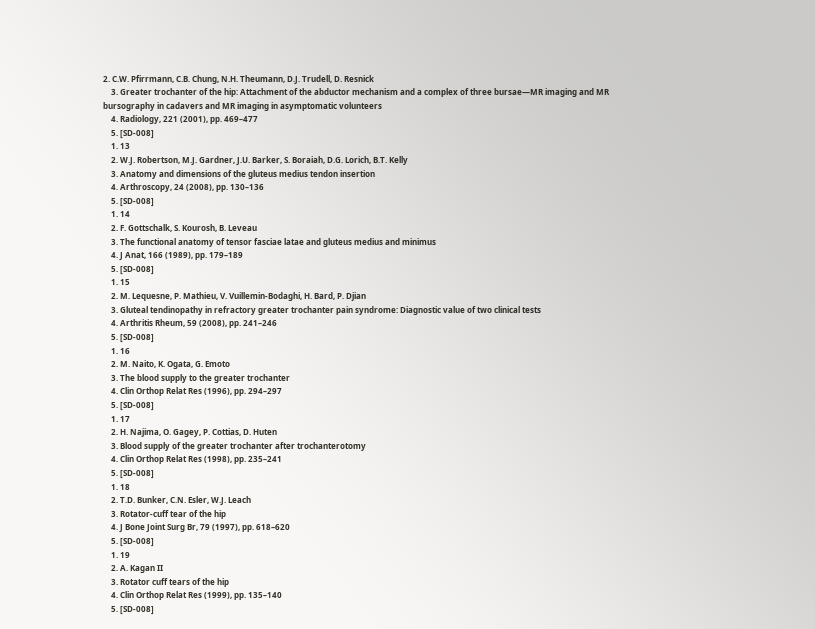2. C.W. Pfirrmann, C.B. Chung, N.H. Theumann, D.J. Trudell, D. Resnick
    3. Greater trochanter of the hip: Attachment of the abductor mechanism and a complex of three bursae—MR imaging and MR bursography in cadavers and MR imaging in asymptomatic volunteers
    4. Radiology, 221 (2001), pp. 469–477
    5. [SD-008]
    1. 13
    2. W.J. Robertson, M.J. Gardner, J.U. Barker, S. Boraiah, D.G. Lorich, B.T. Kelly
    3. Anatomy and dimensions of the gluteus medius tendon insertion
    4. Arthroscopy, 24 (2008), pp. 130–136
    5. [SD-008]
    1. 14
    2. F. Gottschalk, S. Kourosh, B. Leveau
    3. The functional anatomy of tensor fasciae latae and gluteus medius and minimus
    4. J Anat, 166 (1989), pp. 179–189
    5. [SD-008]
    1. 15
    2. M. Lequesne, P. Mathieu, V. Vuillemin-Bodaghi, H. Bard, P. Djian
    3. Gluteal tendinopathy in refractory greater trochanter pain syndrome: Diagnostic value of two clinical tests
    4. Arthritis Rheum, 59 (2008), pp. 241–246
    5. [SD-008]
    1. 16
    2. M. Naito, K. Ogata, G. Emoto
    3. The blood supply to the greater trochanter
    4. Clin Orthop Relat Res (1996), pp. 294–297
    5. [SD-008]
    1. 17
    2. H. Najima, O. Gagey, P. Cottias, D. Huten
    3. Blood supply of the greater trochanter after trochanterotomy
    4. Clin Orthop Relat Res (1998), pp. 235–241
    5. [SD-008]
    1. 18
    2. T.D. Bunker, C.N. Esler, W.J. Leach
    3. Rotator-cuff tear of the hip
    4. J Bone Joint Surg Br, 79 (1997), pp. 618–620
    5. [SD-008]
    1. 19
    2. A. Kagan II
    3. Rotator cuff tears of the hip
    4. Clin Orthop Relat Res (1999), pp. 135–140
    5. [SD-008]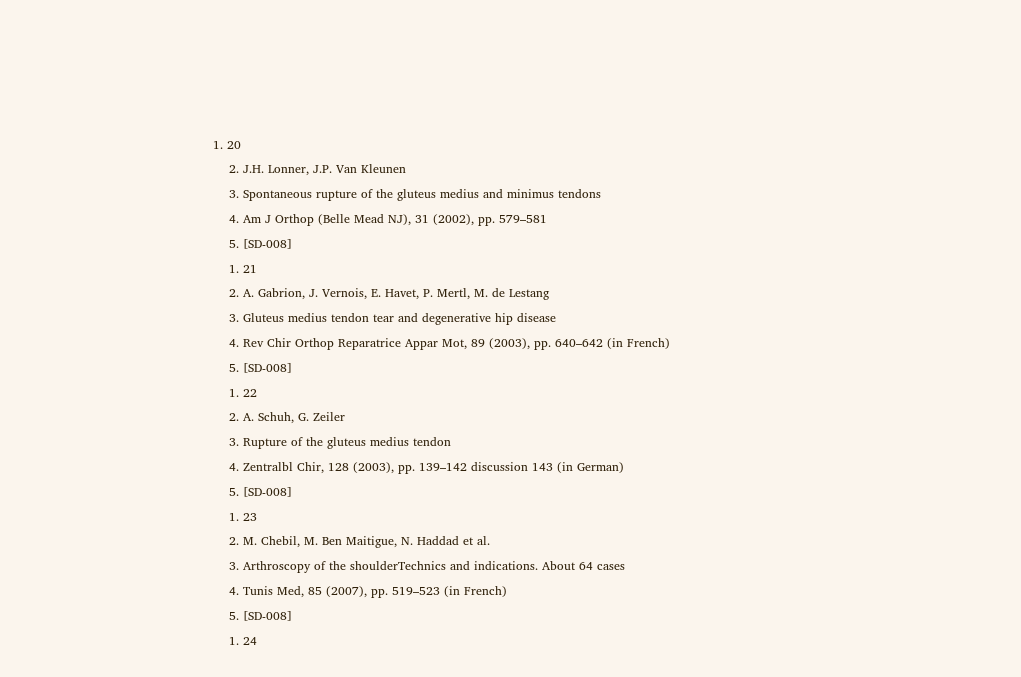1. 20
    2. J.H. Lonner, J.P. Van Kleunen
    3. Spontaneous rupture of the gluteus medius and minimus tendons
    4. Am J Orthop (Belle Mead NJ), 31 (2002), pp. 579–581
    5. [SD-008]
    1. 21
    2. A. Gabrion, J. Vernois, E. Havet, P. Mertl, M. de Lestang
    3. Gluteus medius tendon tear and degenerative hip disease
    4. Rev Chir Orthop Reparatrice Appar Mot, 89 (2003), pp. 640–642 (in French)
    5. [SD-008]
    1. 22
    2. A. Schuh, G. Zeiler
    3. Rupture of the gluteus medius tendon
    4. Zentralbl Chir, 128 (2003), pp. 139–142 discussion 143 (in German)
    5. [SD-008]
    1. 23
    2. M. Chebil, M. Ben Maitigue, N. Haddad et al.
    3. Arthroscopy of the shoulderTechnics and indications. About 64 cases
    4. Tunis Med, 85 (2007), pp. 519–523 (in French)
    5. [SD-008]
    1. 24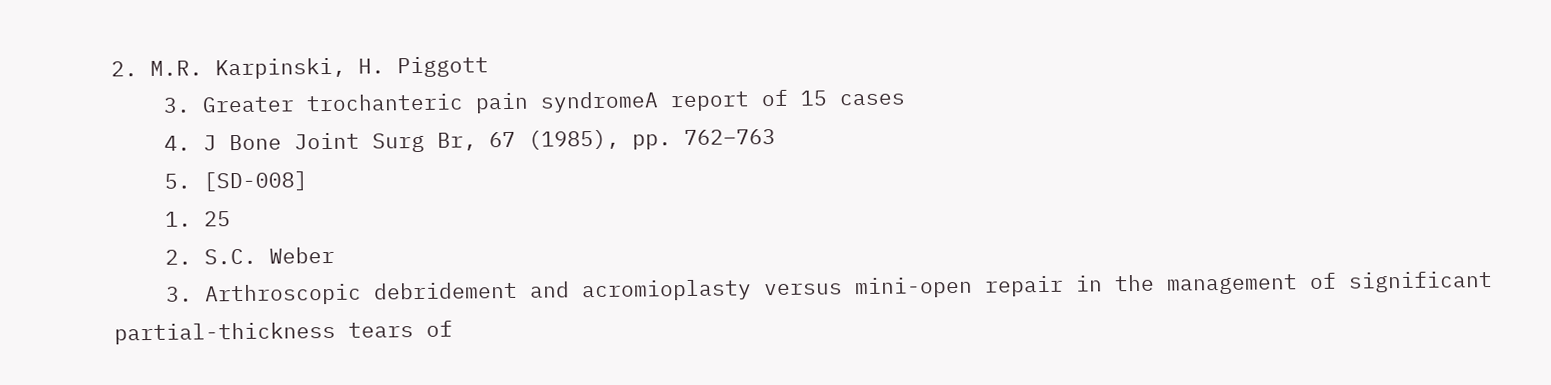2. M.R. Karpinski, H. Piggott
    3. Greater trochanteric pain syndromeA report of 15 cases
    4. J Bone Joint Surg Br, 67 (1985), pp. 762–763
    5. [SD-008]
    1. 25
    2. S.C. Weber
    3. Arthroscopic debridement and acromioplasty versus mini-open repair in the management of significant partial-thickness tears of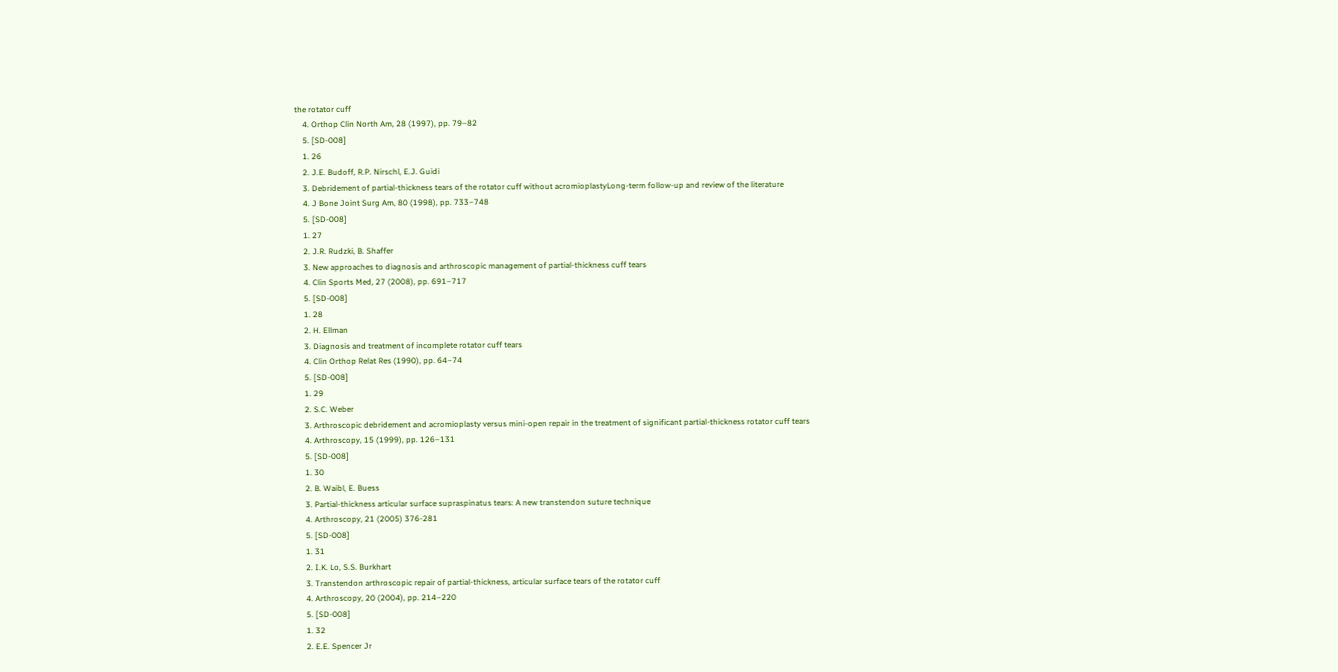the rotator cuff
    4. Orthop Clin North Am, 28 (1997), pp. 79–82
    5. [SD-008]
    1. 26
    2. J.E. Budoff, R.P. Nirschl, E.J. Guidi
    3. Debridement of partial-thickness tears of the rotator cuff without acromioplastyLong-term follow-up and review of the literature
    4. J Bone Joint Surg Am, 80 (1998), pp. 733–748
    5. [SD-008]
    1. 27
    2. J.R. Rudzki, B. Shaffer
    3. New approaches to diagnosis and arthroscopic management of partial-thickness cuff tears
    4. Clin Sports Med, 27 (2008), pp. 691–717
    5. [SD-008]
    1. 28
    2. H. Ellman
    3. Diagnosis and treatment of incomplete rotator cuff tears
    4. Clin Orthop Relat Res (1990), pp. 64–74
    5. [SD-008]
    1. 29
    2. S.C. Weber
    3. Arthroscopic debridement and acromioplasty versus mini-open repair in the treatment of significant partial-thickness rotator cuff tears
    4. Arthroscopy, 15 (1999), pp. 126–131
    5. [SD-008]
    1. 30
    2. B. Waibl, E. Buess
    3. Partial-thickness articular surface supraspinatus tears: A new transtendon suture technique
    4. Arthroscopy, 21 (2005) 376-281
    5. [SD-008]
    1. 31
    2. I.K. Lo, S.S. Burkhart
    3. Transtendon arthroscopic repair of partial-thickness, articular surface tears of the rotator cuff
    4. Arthroscopy, 20 (2004), pp. 214–220
    5. [SD-008]
    1. 32
    2. E.E. Spencer Jr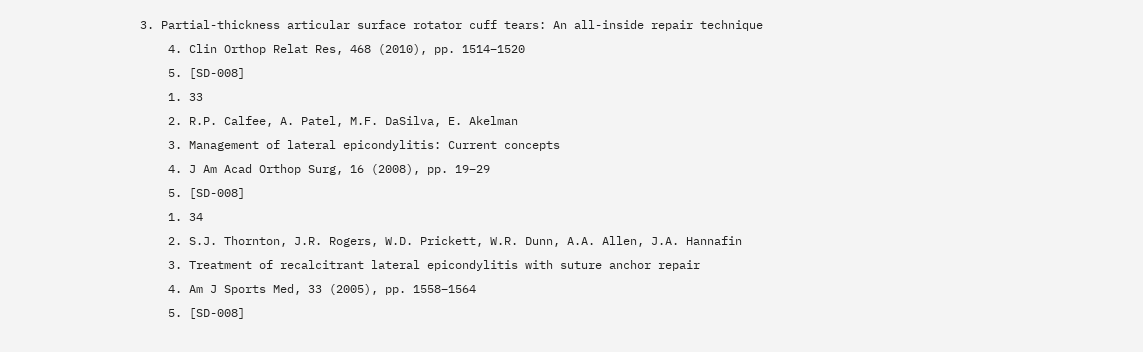3. Partial-thickness articular surface rotator cuff tears: An all-inside repair technique
    4. Clin Orthop Relat Res, 468 (2010), pp. 1514–1520
    5. [SD-008]
    1. 33
    2. R.P. Calfee, A. Patel, M.F. DaSilva, E. Akelman
    3. Management of lateral epicondylitis: Current concepts
    4. J Am Acad Orthop Surg, 16 (2008), pp. 19–29
    5. [SD-008]
    1. 34
    2. S.J. Thornton, J.R. Rogers, W.D. Prickett, W.R. Dunn, A.A. Allen, J.A. Hannafin
    3. Treatment of recalcitrant lateral epicondylitis with suture anchor repair
    4. Am J Sports Med, 33 (2005), pp. 1558–1564
    5. [SD-008]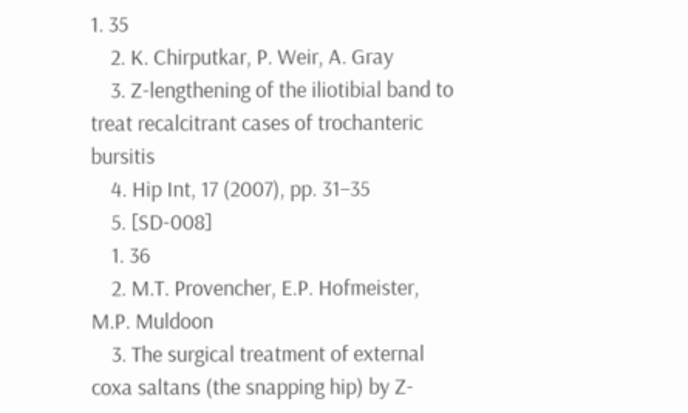1. 35
    2. K. Chirputkar, P. Weir, A. Gray
    3. Z-lengthening of the iliotibial band to treat recalcitrant cases of trochanteric bursitis
    4. Hip Int, 17 (2007), pp. 31–35
    5. [SD-008]
    1. 36
    2. M.T. Provencher, E.P. Hofmeister, M.P. Muldoon
    3. The surgical treatment of external coxa saltans (the snapping hip) by Z-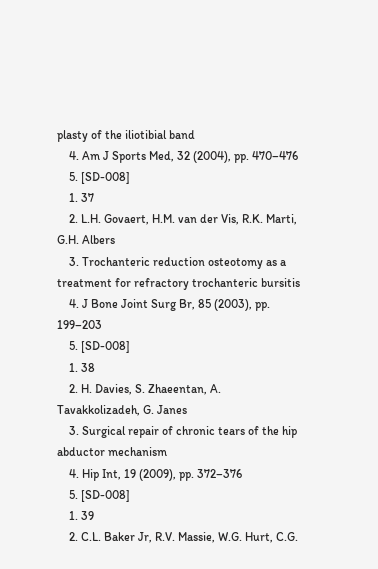plasty of the iliotibial band
    4. Am J Sports Med, 32 (2004), pp. 470–476
    5. [SD-008]
    1. 37
    2. L.H. Govaert, H.M. van der Vis, R.K. Marti, G.H. Albers
    3. Trochanteric reduction osteotomy as a treatment for refractory trochanteric bursitis
    4. J Bone Joint Surg Br, 85 (2003), pp. 199–203
    5. [SD-008]
    1. 38
    2. H. Davies, S. Zhaeentan, A. Tavakkolizadeh, G. Janes
    3. Surgical repair of chronic tears of the hip abductor mechanism
    4. Hip Int, 19 (2009), pp. 372–376
    5. [SD-008]
    1. 39
    2. C.L. Baker Jr, R.V. Massie, W.G. Hurt, C.G.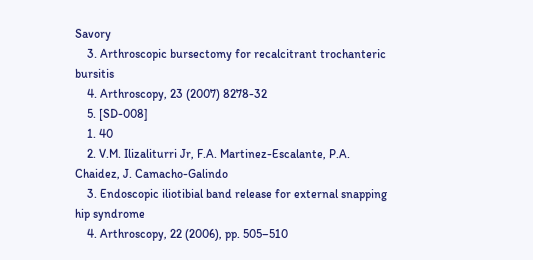Savory
    3. Arthroscopic bursectomy for recalcitrant trochanteric bursitis
    4. Arthroscopy, 23 (2007) 8278-32
    5. [SD-008]
    1. 40
    2. V.M. Ilizaliturri Jr, F.A. Martinez-Escalante, P.A. Chaidez, J. Camacho-Galindo
    3. Endoscopic iliotibial band release for external snapping hip syndrome
    4. Arthroscopy, 22 (2006), pp. 505–510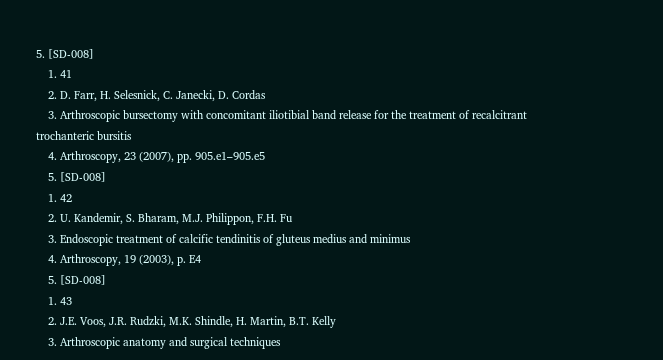5. [SD-008]
    1. 41
    2. D. Farr, H. Selesnick, C. Janecki, D. Cordas
    3. Arthroscopic bursectomy with concomitant iliotibial band release for the treatment of recalcitrant trochanteric bursitis
    4. Arthroscopy, 23 (2007), pp. 905.e1–905.e5
    5. [SD-008]
    1. 42
    2. U. Kandemir, S. Bharam, M.J. Philippon, F.H. Fu
    3. Endoscopic treatment of calcific tendinitis of gluteus medius and minimus
    4. Arthroscopy, 19 (2003), p. E4
    5. [SD-008]
    1. 43
    2. J.E. Voos, J.R. Rudzki, M.K. Shindle, H. Martin, B.T. Kelly
    3. Arthroscopic anatomy and surgical techniques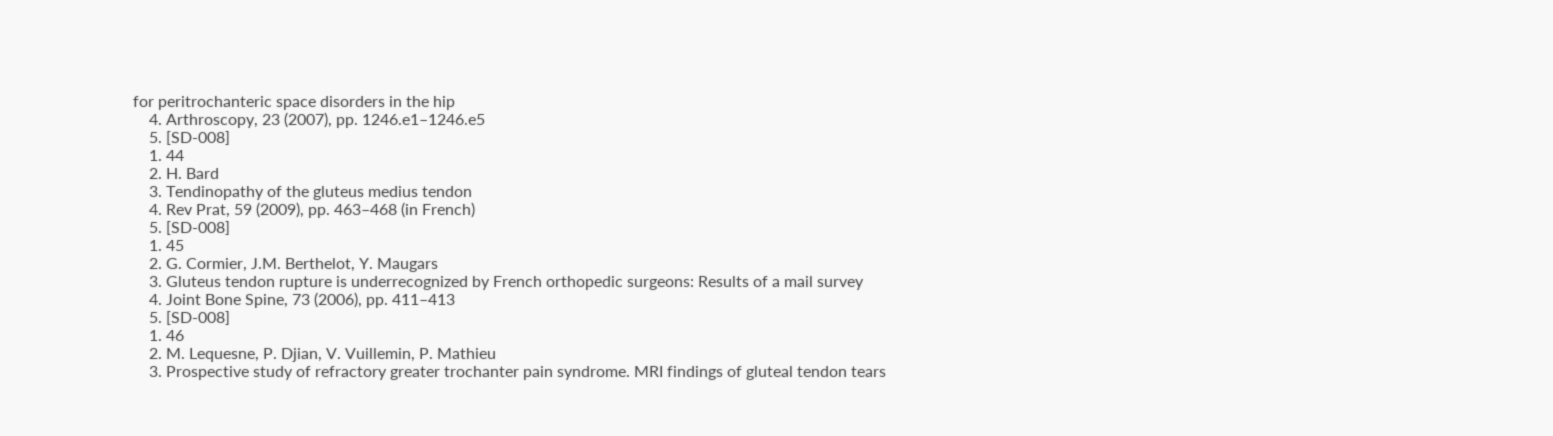for peritrochanteric space disorders in the hip
    4. Arthroscopy, 23 (2007), pp. 1246.e1–1246.e5
    5. [SD-008]
    1. 44
    2. H. Bard
    3. Tendinopathy of the gluteus medius tendon
    4. Rev Prat, 59 (2009), pp. 463–468 (in French)
    5. [SD-008]
    1. 45
    2. G. Cormier, J.M. Berthelot, Y. Maugars
    3. Gluteus tendon rupture is underrecognized by French orthopedic surgeons: Results of a mail survey
    4. Joint Bone Spine, 73 (2006), pp. 411–413
    5. [SD-008]
    1. 46
    2. M. Lequesne, P. Djian, V. Vuillemin, P. Mathieu
    3. Prospective study of refractory greater trochanter pain syndrome. MRI findings of gluteal tendon tears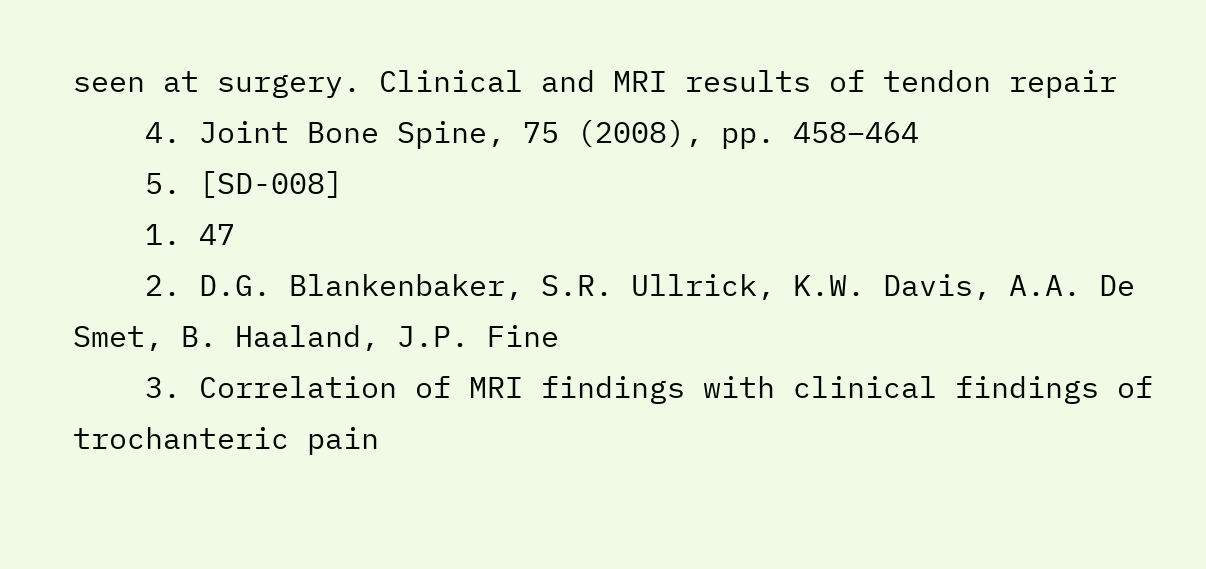seen at surgery. Clinical and MRI results of tendon repair
    4. Joint Bone Spine, 75 (2008), pp. 458–464
    5. [SD-008]
    1. 47
    2. D.G. Blankenbaker, S.R. Ullrick, K.W. Davis, A.A. De Smet, B. Haaland, J.P. Fine
    3. Correlation of MRI findings with clinical findings of trochanteric pain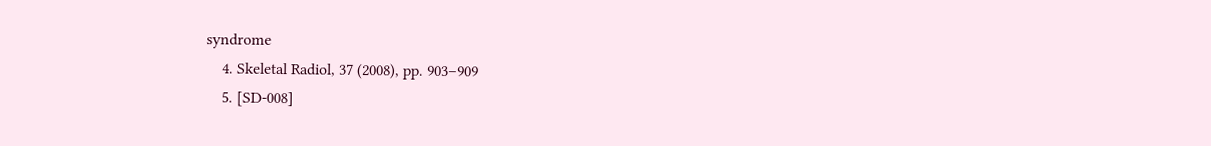syndrome
    4. Skeletal Radiol, 37 (2008), pp. 903–909
    5. [SD-008]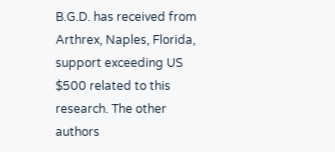B.G.D. has received from Arthrex, Naples, Florida, support exceeding US $500 related to this research. The other authors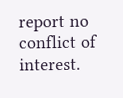report no conflict of interest.